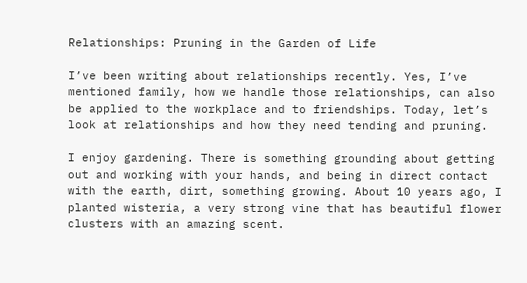Relationships: Pruning in the Garden of Life

I’ve been writing about relationships recently. Yes, I’ve mentioned family, how we handle those relationships, can also be applied to the workplace and to friendships. Today, let’s look at relationships and how they need tending and pruning.

I enjoy gardening. There is something grounding about getting out and working with your hands, and being in direct contact with the earth, dirt, something growing. About 10 years ago, I planted wisteria, a very strong vine that has beautiful flower clusters with an amazing scent.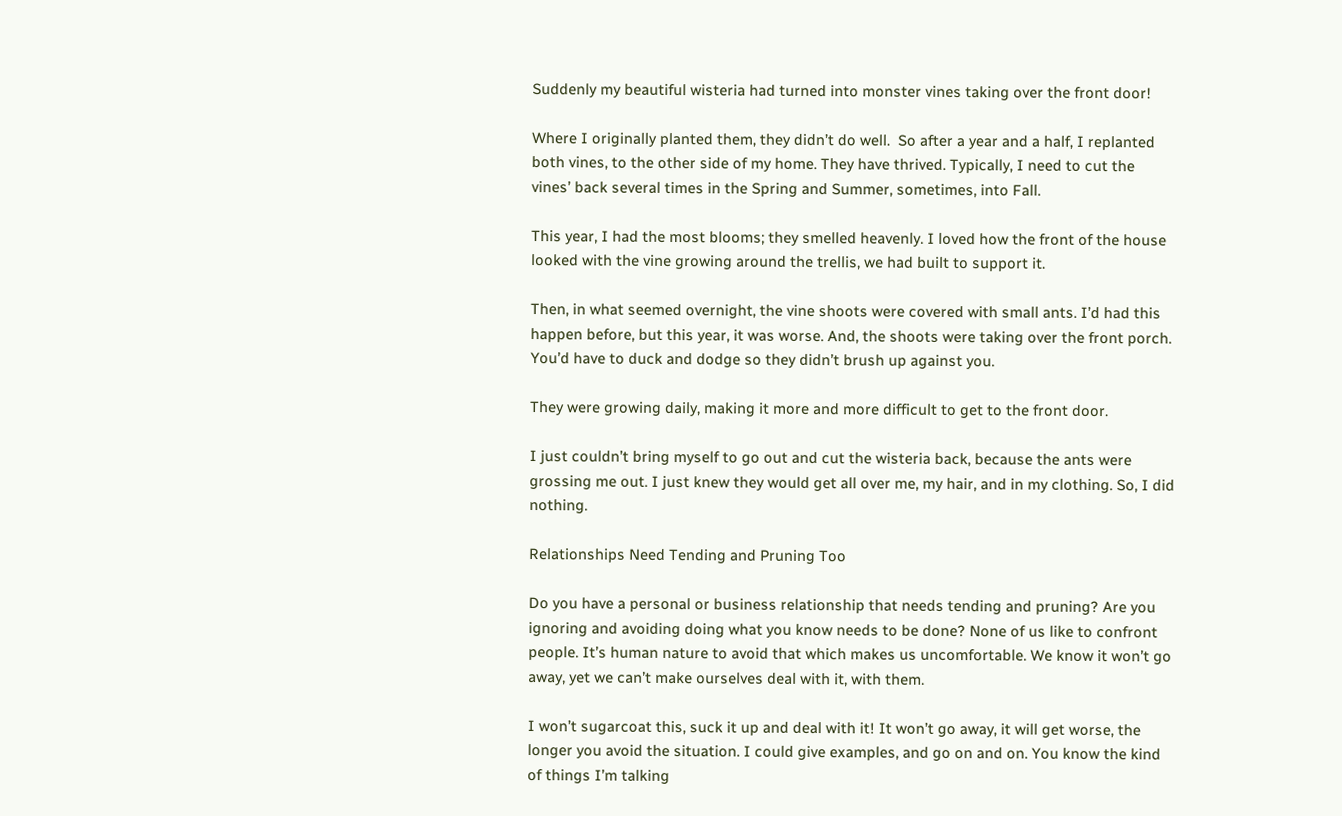Suddenly my beautiful wisteria had turned into monster vines taking over the front door!

Where I originally planted them, they didn’t do well.  So after a year and a half, I replanted both vines, to the other side of my home. They have thrived. Typically, I need to cut the vines’ back several times in the Spring and Summer, sometimes, into Fall.

This year, I had the most blooms; they smelled heavenly. I loved how the front of the house looked with the vine growing around the trellis, we had built to support it.

Then, in what seemed overnight, the vine shoots were covered with small ants. I’d had this happen before, but this year, it was worse. And, the shoots were taking over the front porch. You’d have to duck and dodge so they didn’t brush up against you.

They were growing daily, making it more and more difficult to get to the front door.

I just couldn’t bring myself to go out and cut the wisteria back, because the ants were grossing me out. I just knew they would get all over me, my hair, and in my clothing. So, I did nothing.

Relationships Need Tending and Pruning Too

Do you have a personal or business relationship that needs tending and pruning? Are you ignoring and avoiding doing what you know needs to be done? None of us like to confront people. It’s human nature to avoid that which makes us uncomfortable. We know it won’t go away, yet we can’t make ourselves deal with it, with them.

I won’t sugarcoat this, suck it up and deal with it! It won’t go away, it will get worse, the longer you avoid the situation. I could give examples, and go on and on. You know the kind of things I’m talking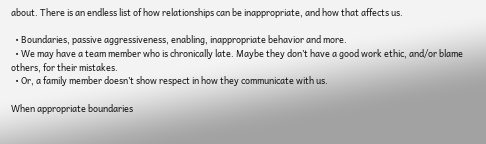about. There is an endless list of how relationships can be inappropriate, and how that affects us.

  • Boundaries, passive aggressiveness, enabling, inappropriate behavior and more.
  • We may have a team member who is chronically late. Maybe they don’t have a good work ethic, and/or blame others, for their mistakes.
  • Or, a family member doesn’t show respect in how they communicate with us.

When appropriate boundaries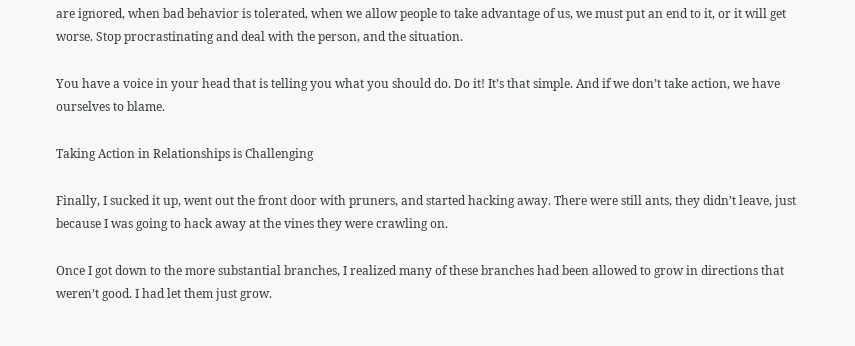are ignored, when bad behavior is tolerated, when we allow people to take advantage of us, we must put an end to it, or it will get worse. Stop procrastinating and deal with the person, and the situation.

You have a voice in your head that is telling you what you should do. Do it! It’s that simple. And if we don’t take action, we have ourselves to blame.

Taking Action in Relationships is Challenging

Finally, I sucked it up, went out the front door with pruners, and started hacking away. There were still ants, they didn’t leave, just because I was going to hack away at the vines they were crawling on.

Once I got down to the more substantial branches, I realized many of these branches had been allowed to grow in directions that weren’t good. I had let them just grow.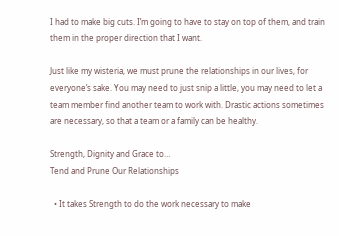I had to make big cuts. I’m going to have to stay on top of them, and train them in the proper direction that I want.

Just like my wisteria, we must prune the relationships in our lives, for everyone’s sake. You may need to just snip a little, you may need to let a team member find another team to work with. Drastic actions sometimes are necessary, so that a team or a family can be healthy.

Strength, Dignity and Grace to…
Tend and Prune Our Relationships

  • It takes Strength to do the work necessary to make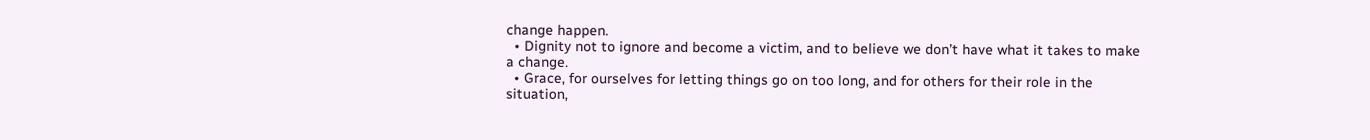change happen.
  • Dignity not to ignore and become a victim, and to believe we don’t have what it takes to make a change.
  • Grace, for ourselves for letting things go on too long, and for others for their role in the situation,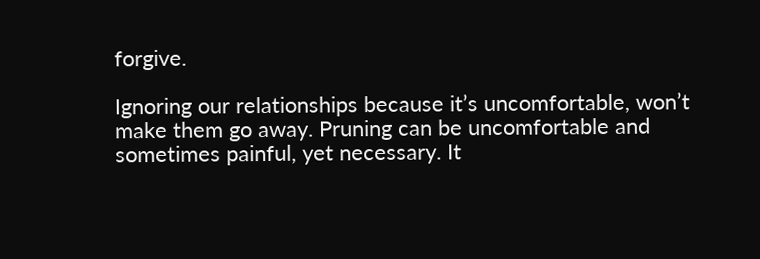forgive.

Ignoring our relationships because it’s uncomfortable, won’t make them go away. Pruning can be uncomfortable and sometimes painful, yet necessary. It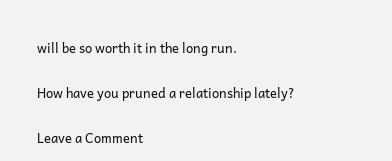will be so worth it in the long run.

How have you pruned a relationship lately?

Leave a Comment